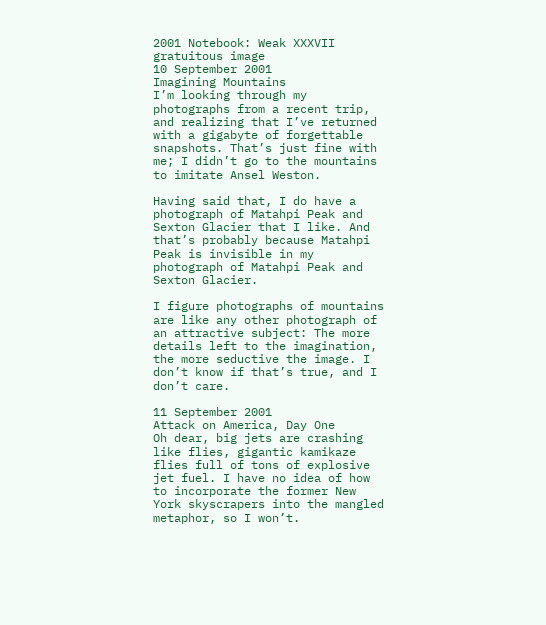2001 Notebook: Weak XXXVII
gratuitous image
10 September 2001
Imagining Mountains
I’m looking through my photographs from a recent trip, and realizing that I’ve returned with a gigabyte of forgettable snapshots. That’s just fine with me; I didn’t go to the mountains to imitate Ansel Weston.

Having said that, I do have a photograph of Matahpi Peak and Sexton Glacier that I like. And that’s probably because Matahpi Peak is invisible in my photograph of Matahpi Peak and Sexton Glacier.

I figure photographs of mountains are like any other photograph of an attractive subject: The more details left to the imagination, the more seductive the image. I don’t know if that’s true, and I don’t care.

11 September 2001
Attack on America, Day One
Oh dear, big jets are crashing like flies, gigantic kamikaze flies full of tons of explosive jet fuel. I have no idea of how to incorporate the former New York skyscrapers into the mangled metaphor, so I won’t.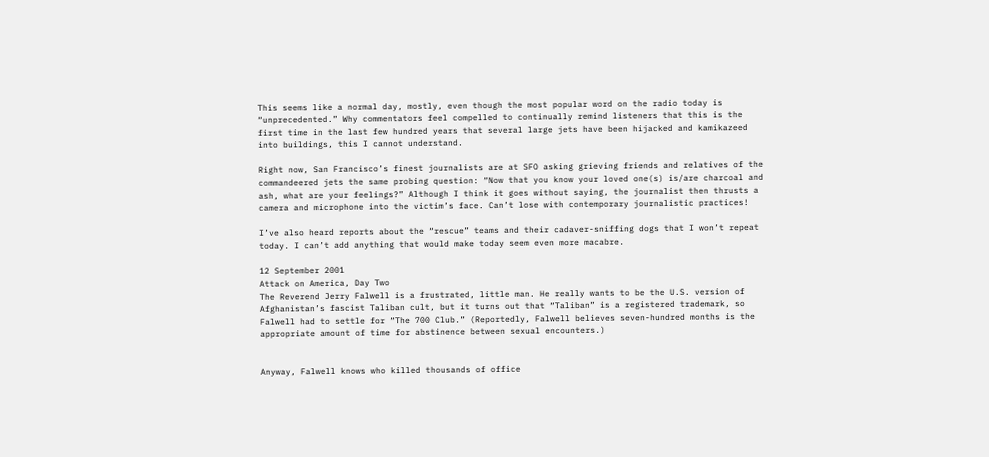This seems like a normal day, mostly, even though the most popular word on the radio today is “unprecedented.” Why commentators feel compelled to continually remind listeners that this is the first time in the last few hundred years that several large jets have been hijacked and kamikazeed into buildings, this I cannot understand.

Right now, San Francisco’s finest journalists are at SFO asking grieving friends and relatives of the commandeered jets the same probing question: “Now that you know your loved one(s) is/are charcoal and ash, what are your feelings?” Although I think it goes without saying, the journalist then thrusts a camera and microphone into the victim’s face. Can’t lose with contemporary journalistic practices!

I’ve also heard reports about the “rescue” teams and their cadaver-sniffing dogs that I won’t repeat today. I can’t add anything that would make today seem even more macabre.

12 September 2001
Attack on America, Day Two
The Reverend Jerry Falwell is a frustrated, little man. He really wants to be the U.S. version of Afghanistan’s fascist Taliban cult, but it turns out that “Taliban” is a registered trademark, so Falwell had to settle for “The 700 Club.” (Reportedly, Falwell believes seven-hundred months is the appropriate amount of time for abstinence between sexual encounters.)


Anyway, Falwell knows who killed thousands of office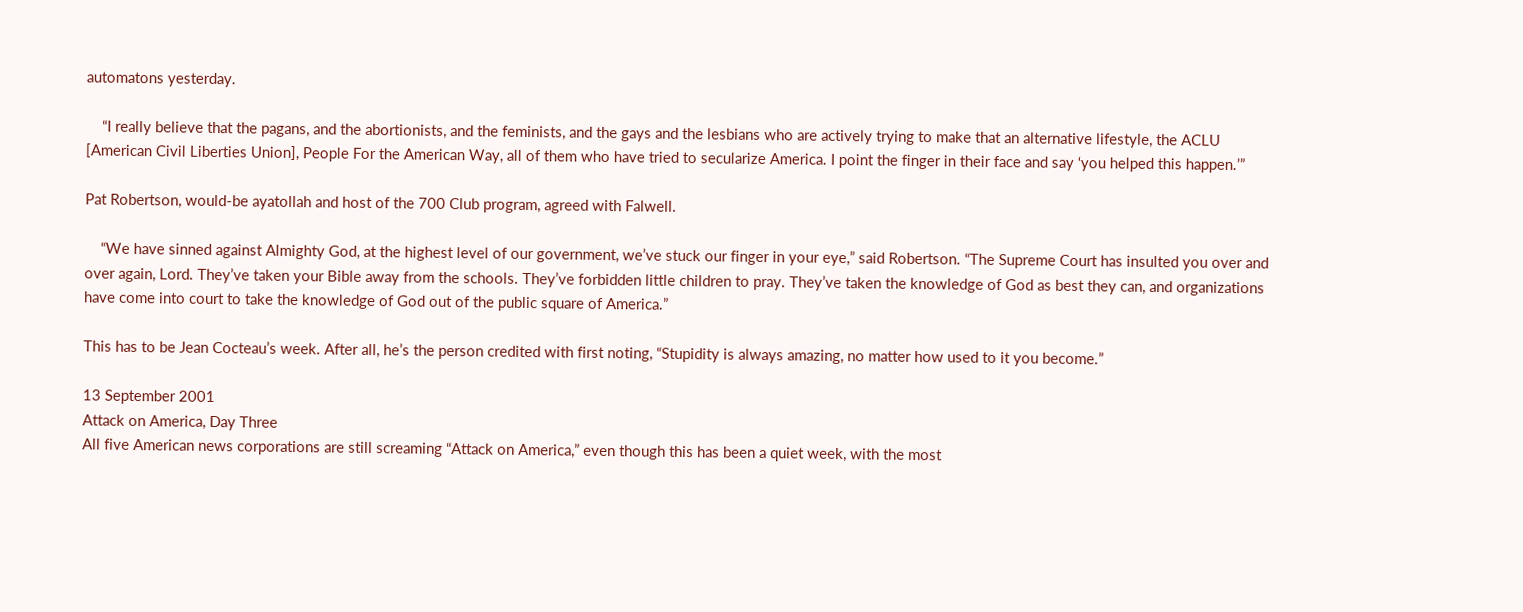automatons yesterday.

    “I really believe that the pagans, and the abortionists, and the feminists, and the gays and the lesbians who are actively trying to make that an alternative lifestyle, the ACLU [American Civil Liberties Union], People For the American Way, all of them who have tried to secularize America. I point the finger in their face and say ‘you helped this happen.’”

Pat Robertson, would-be ayatollah and host of the 700 Club program, agreed with Falwell.

    “We have sinned against Almighty God, at the highest level of our government, we’ve stuck our finger in your eye,” said Robertson. “The Supreme Court has insulted you over and over again, Lord. They’ve taken your Bible away from the schools. They’ve forbidden little children to pray. They’ve taken the knowledge of God as best they can, and organizations have come into court to take the knowledge of God out of the public square of America.”

This has to be Jean Cocteau’s week. After all, he’s the person credited with first noting, “Stupidity is always amazing, no matter how used to it you become.”

13 September 2001
Attack on America, Day Three
All five American news corporations are still screaming “Attack on America,” even though this has been a quiet week, with the most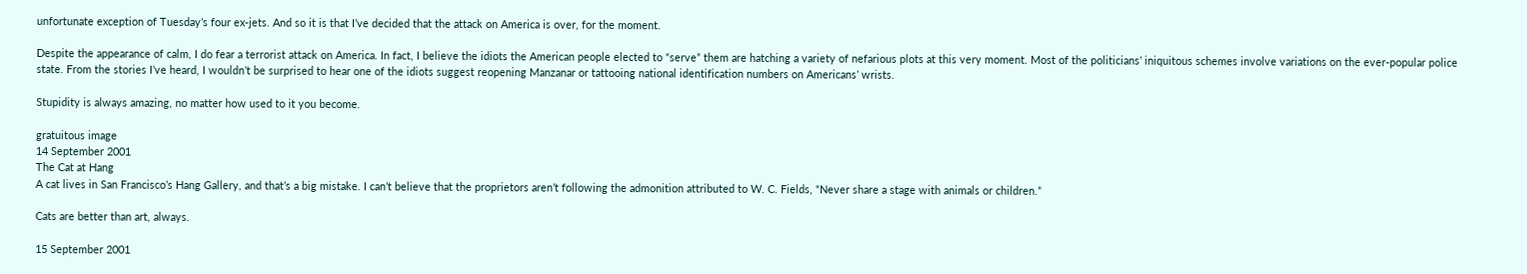unfortunate exception of Tuesday’s four ex-jets. And so it is that I’ve decided that the attack on America is over, for the moment.

Despite the appearance of calm, I do fear a terrorist attack on America. In fact, I believe the idiots the American people elected to “serve” them are hatching a variety of nefarious plots at this very moment. Most of the politicians’ iniquitous schemes involve variations on the ever-popular police state. From the stories I’ve heard, I wouldn’t be surprised to hear one of the idiots suggest reopening Manzanar or tattooing national identification numbers on Americans’ wrists.

Stupidity is always amazing, no matter how used to it you become.

gratuitous image
14 September 2001
The Cat at Hang
A cat lives in San Francisco’s Hang Gallery, and that’s a big mistake. I can’t believe that the proprietors aren’t following the admonition attributed to W. C. Fields, “Never share a stage with animals or children.”

Cats are better than art, always.

15 September 2001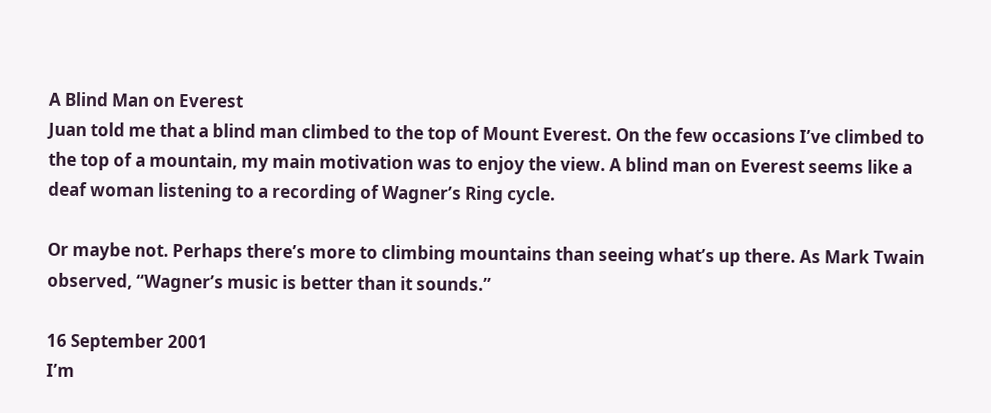A Blind Man on Everest
Juan told me that a blind man climbed to the top of Mount Everest. On the few occasions I’ve climbed to the top of a mountain, my main motivation was to enjoy the view. A blind man on Everest seems like a deaf woman listening to a recording of Wagner’s Ring cycle.

Or maybe not. Perhaps there’s more to climbing mountains than seeing what’s up there. As Mark Twain observed, “Wagner’s music is better than it sounds.”

16 September 2001
I’m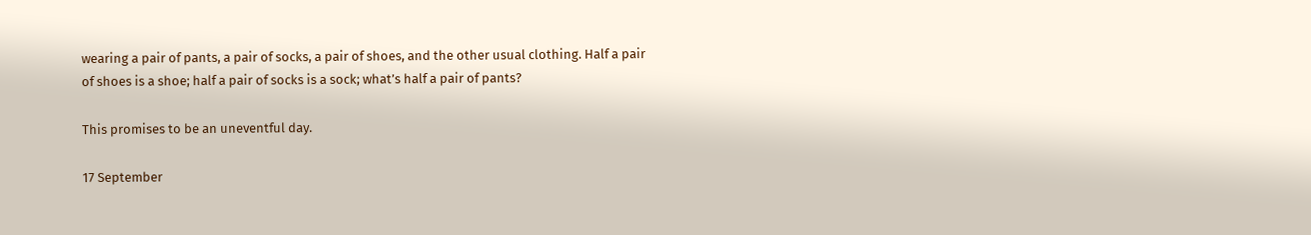wearing a pair of pants, a pair of socks, a pair of shoes, and the other usual clothing. Half a pair of shoes is a shoe; half a pair of socks is a sock; what’s half a pair of pants?

This promises to be an uneventful day.

17 September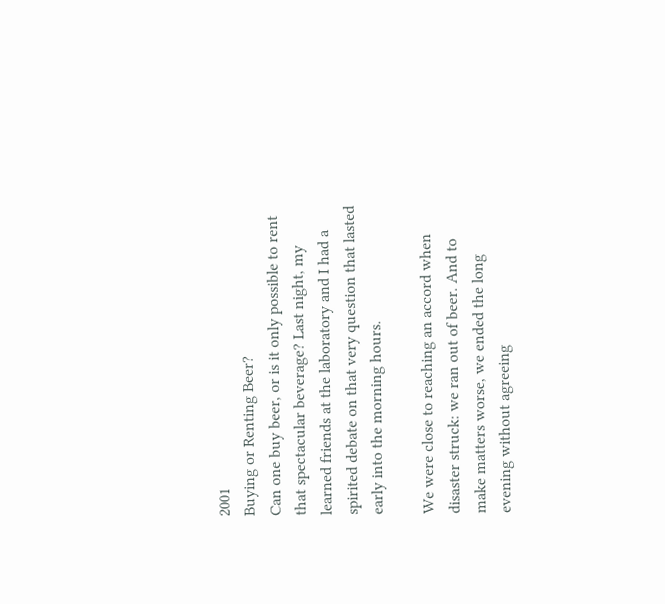2001
Buying or Renting Beer?
Can one buy beer, or is it only possible to rent that spectacular beverage? Last night, my learned friends at the laboratory and I had a spirited debate on that very question that lasted early into the morning hours.

We were close to reaching an accord when disaster struck: we ran out of beer. And to make matters worse, we ended the long evening without agreeing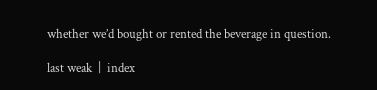whether we’d bought or rented the beverage in question.

last weak  |  index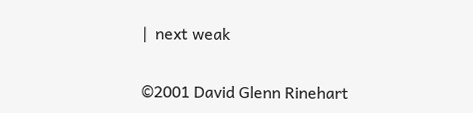|  next weak

©2001 David Glenn Rinehart